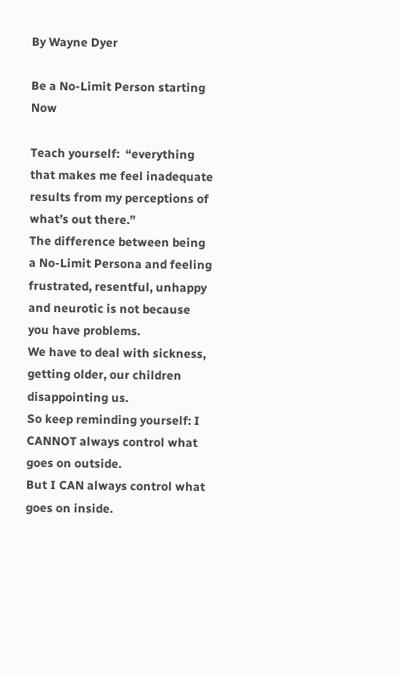By Wayne Dyer

Be a No-Limit Person starting Now

Teach yourself:  “everything that makes me feel inadequate results from my perceptions of what’s out there.”
The difference between being a No-Limit Persona and feeling frustrated, resentful, unhappy and neurotic is not because you have problems.
We have to deal with sickness, getting older, our children disappointing us.
So keep reminding yourself: I CANNOT always control what goes on outside.
But I CAN always control what goes on inside.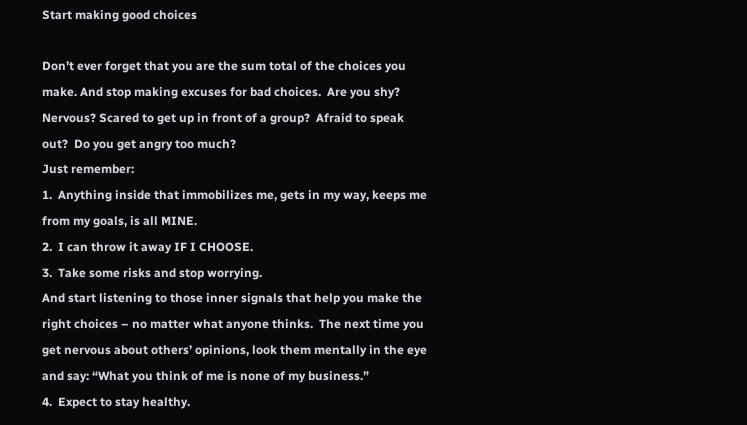Start making good choices

Don’t ever forget that you are the sum total of the choices you make. And stop making excuses for bad choices.  Are you shy? Nervous? Scared to get up in front of a group?  Afraid to speak out?  Do you get angry too much?
Just remember:
1.  Anything inside that immobilizes me, gets in my way, keeps me from my goals, is all MINE.
2.  I can throw it away IF I CHOOSE.
3.  Take some risks and stop worrying.
And start listening to those inner signals that help you make the right choices – no matter what anyone thinks.  The next time you get nervous about others’ opinions, look them mentally in the eye and say: “What you think of me is none of my business.”
4.  Expect to stay healthy.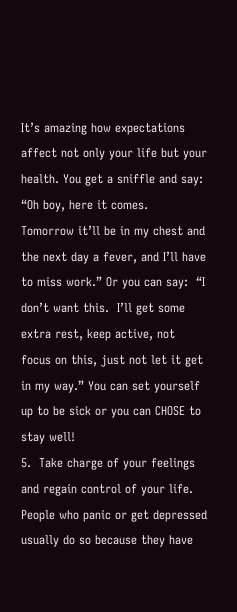It’s amazing how expectations affect not only your life but your health. You get a sniffle and say: “Oh boy, here it comes.  Tomorrow it’ll be in my chest and the next day a fever, and I’ll have to miss work.” Or you can say:  “I don’t want this.  I’ll get some extra rest, keep active, not focus on this, just not let it get in my way.” You can set yourself up to be sick or you can CHOSE to stay well!
5.  Take charge of your feelings and regain control of your life.
People who panic or get depressed usually do so because they have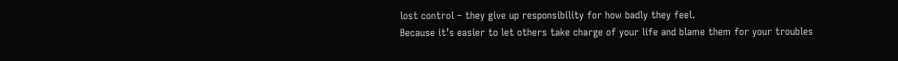lost control – they give up responsibility for how badly they feel.
Because it’s easier to let others take charge of your life and blame them for your troubles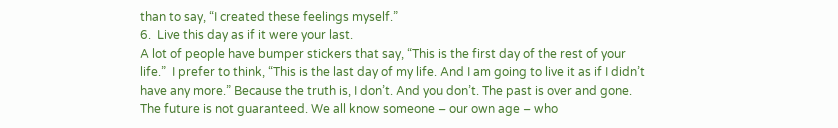than to say, “I created these feelings myself.”
6.  Live this day as if it were your last.
A lot of people have bumper stickers that say, “This is the first day of the rest of your life.”  I prefer to think, “This is the last day of my life. And I am going to live it as if I didn’t have any more.” Because the truth is, I don’t. And you don’t. The past is over and gone. The future is not guaranteed. We all know someone – our own age – who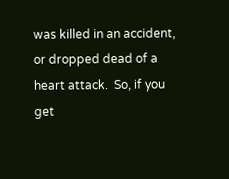was killed in an accident, or dropped dead of a heart attack.  So, if you get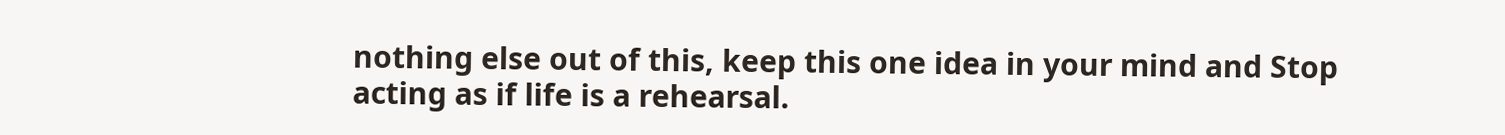nothing else out of this, keep this one idea in your mind and Stop acting as if life is a rehearsal.